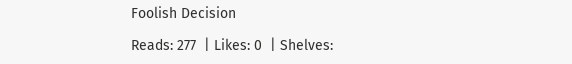Foolish Decision

Reads: 277  | Likes: 0  | Shelves: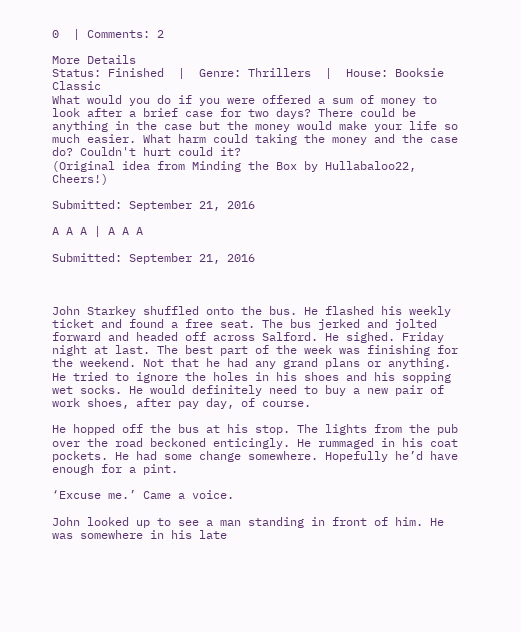0  | Comments: 2

More Details
Status: Finished  |  Genre: Thrillers  |  House: Booksie Classic
What would you do if you were offered a sum of money to look after a brief case for two days? There could be anything in the case but the money would make your life so much easier. What harm could taking the money and the case do? Couldn't hurt could it?
(Original idea from Minding the Box by Hullabaloo22, Cheers!)

Submitted: September 21, 2016

A A A | A A A

Submitted: September 21, 2016



John Starkey shuffled onto the bus. He flashed his weekly ticket and found a free seat. The bus jerked and jolted forward and headed off across Salford. He sighed. Friday night at last. The best part of the week was finishing for the weekend. Not that he had any grand plans or anything. He tried to ignore the holes in his shoes and his sopping wet socks. He would definitely need to buy a new pair of work shoes, after pay day, of course.

He hopped off the bus at his stop. The lights from the pub over the road beckoned enticingly. He rummaged in his coat pockets. He had some change somewhere. Hopefully he’d have enough for a pint.

‘Excuse me.’ Came a voice.

John looked up to see a man standing in front of him. He was somewhere in his late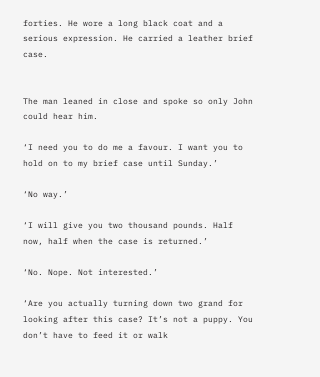forties. He wore a long black coat and a serious expression. He carried a leather brief case.


The man leaned in close and spoke so only John could hear him.

‘I need you to do me a favour. I want you to hold on to my brief case until Sunday.’

‘No way.’

‘I will give you two thousand pounds. Half now, half when the case is returned.’

‘No. Nope. Not interested.’

‘Are you actually turning down two grand for looking after this case? It’s not a puppy. You don’t have to feed it or walk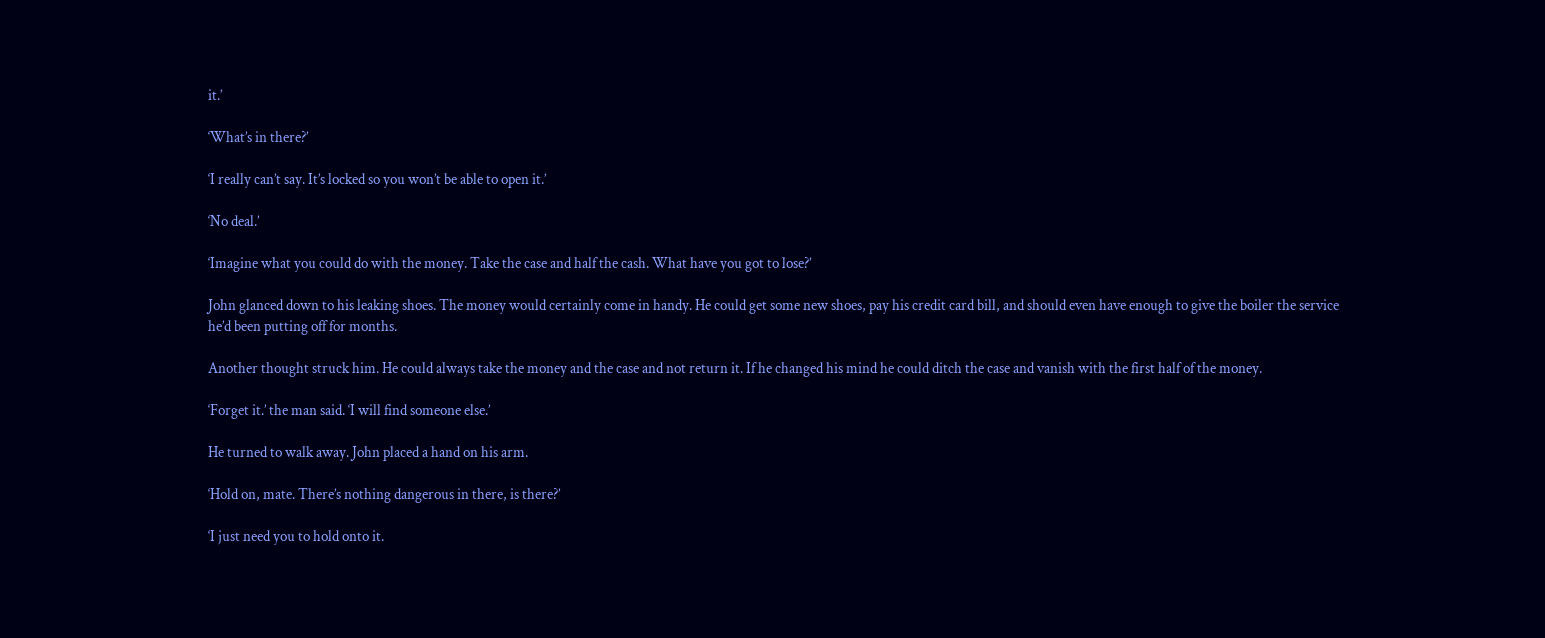it.’

‘What’s in there?’

‘I really can’t say. It’s locked so you won’t be able to open it.’

‘No deal.’

‘Imagine what you could do with the money. Take the case and half the cash. What have you got to lose?’

John glanced down to his leaking shoes. The money would certainly come in handy. He could get some new shoes, pay his credit card bill, and should even have enough to give the boiler the service he’d been putting off for months.

Another thought struck him. He could always take the money and the case and not return it. If he changed his mind he could ditch the case and vanish with the first half of the money.

‘Forget it.’ the man said. ‘I will find someone else.’

He turned to walk away. John placed a hand on his arm.

‘Hold on, mate. There’s nothing dangerous in there, is there?’

‘I just need you to hold onto it.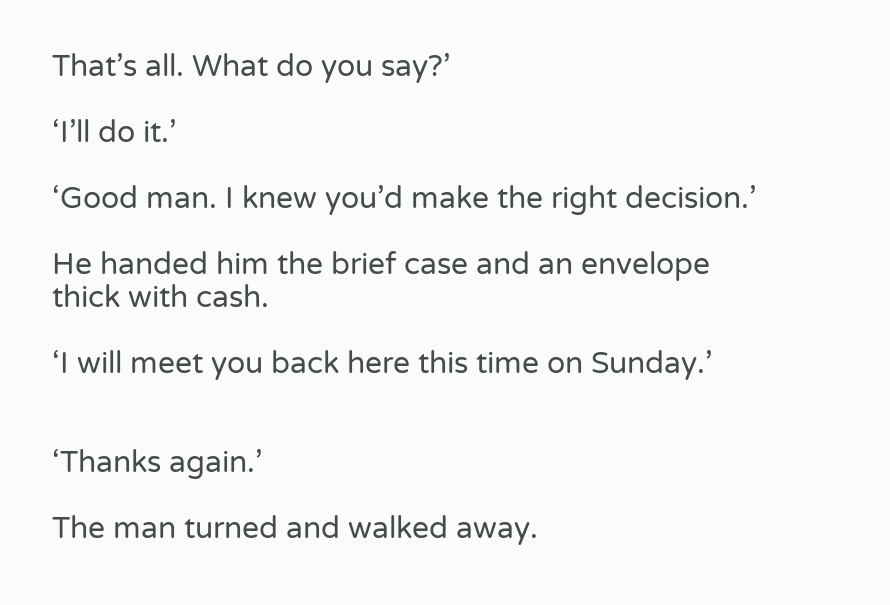That’s all. What do you say?’

‘I’ll do it.’

‘Good man. I knew you’d make the right decision.’

He handed him the brief case and an envelope thick with cash.

‘I will meet you back here this time on Sunday.’


‘Thanks again.’

The man turned and walked away.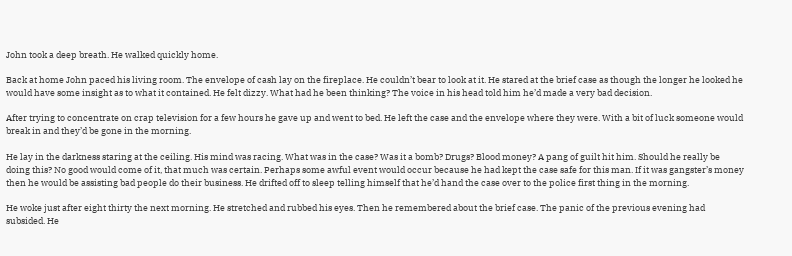John took a deep breath. He walked quickly home.

Back at home John paced his living room. The envelope of cash lay on the fireplace. He couldn’t bear to look at it. He stared at the brief case as though the longer he looked he would have some insight as to what it contained. He felt dizzy. What had he been thinking? The voice in his head told him he’d made a very bad decision.

After trying to concentrate on crap television for a few hours he gave up and went to bed. He left the case and the envelope where they were. With a bit of luck someone would break in and they’d be gone in the morning.

He lay in the darkness staring at the ceiling. His mind was racing. What was in the case? Was it a bomb? Drugs? Blood money? A pang of guilt hit him. Should he really be doing this? No good would come of it, that much was certain. Perhaps some awful event would occur because he had kept the case safe for this man. If it was gangster’s money then he would be assisting bad people do their business. He drifted off to sleep telling himself that he’d hand the case over to the police first thing in the morning.

He woke just after eight thirty the next morning. He stretched and rubbed his eyes. Then he remembered about the brief case. The panic of the previous evening had subsided. He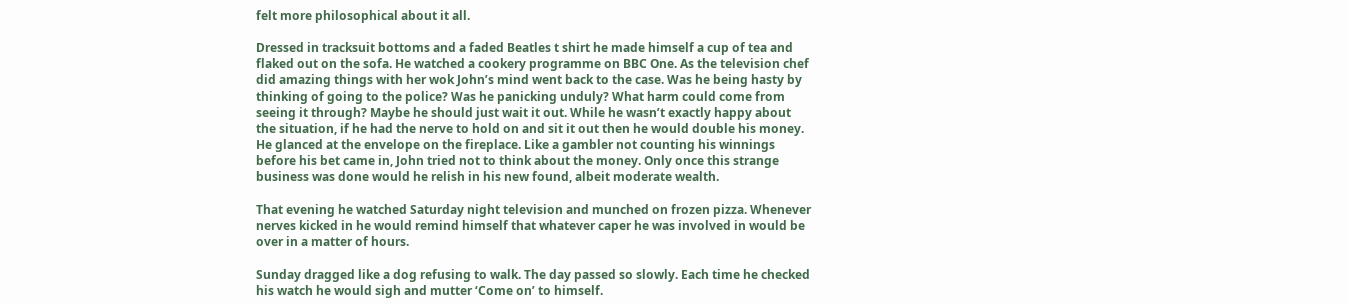felt more philosophical about it all.

Dressed in tracksuit bottoms and a faded Beatles t shirt he made himself a cup of tea and flaked out on the sofa. He watched a cookery programme on BBC One. As the television chef did amazing things with her wok John’s mind went back to the case. Was he being hasty by thinking of going to the police? Was he panicking unduly? What harm could come from seeing it through? Maybe he should just wait it out. While he wasn’t exactly happy about the situation, if he had the nerve to hold on and sit it out then he would double his money. He glanced at the envelope on the fireplace. Like a gambler not counting his winnings before his bet came in, John tried not to think about the money. Only once this strange business was done would he relish in his new found, albeit moderate wealth.

That evening he watched Saturday night television and munched on frozen pizza. Whenever nerves kicked in he would remind himself that whatever caper he was involved in would be over in a matter of hours.

Sunday dragged like a dog refusing to walk. The day passed so slowly. Each time he checked his watch he would sigh and mutter ‘Come on’ to himself.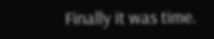Finally it was time.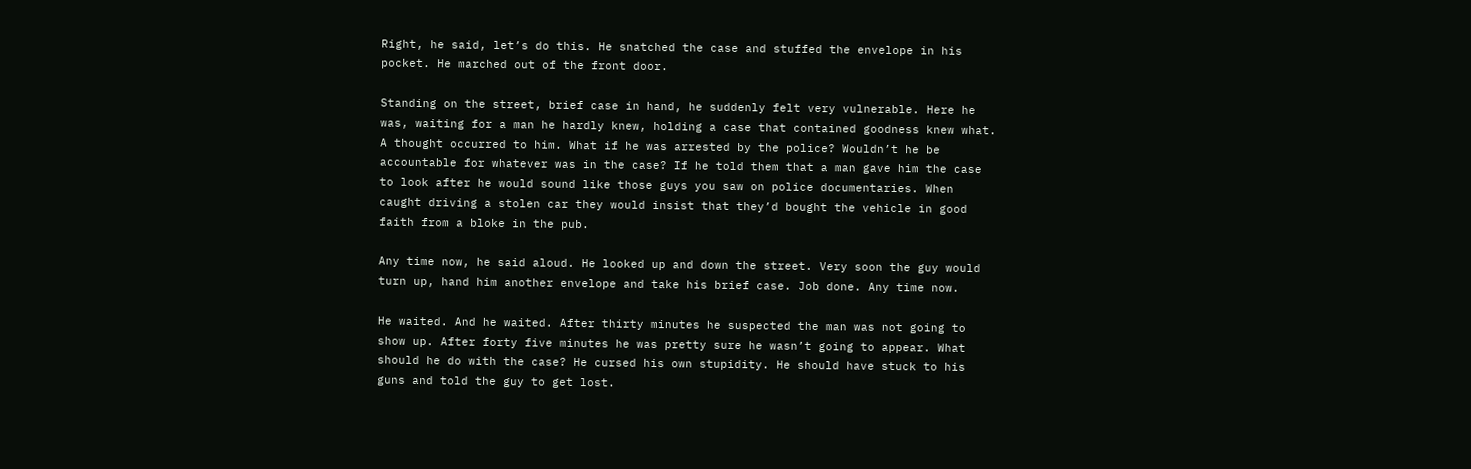Right, he said, let’s do this. He snatched the case and stuffed the envelope in his pocket. He marched out of the front door.

Standing on the street, brief case in hand, he suddenly felt very vulnerable. Here he was, waiting for a man he hardly knew, holding a case that contained goodness knew what. A thought occurred to him. What if he was arrested by the police? Wouldn’t he be accountable for whatever was in the case? If he told them that a man gave him the case to look after he would sound like those guys you saw on police documentaries. When caught driving a stolen car they would insist that they’d bought the vehicle in good faith from a bloke in the pub.

Any time now, he said aloud. He looked up and down the street. Very soon the guy would turn up, hand him another envelope and take his brief case. Job done. Any time now.

He waited. And he waited. After thirty minutes he suspected the man was not going to show up. After forty five minutes he was pretty sure he wasn’t going to appear. What should he do with the case? He cursed his own stupidity. He should have stuck to his guns and told the guy to get lost.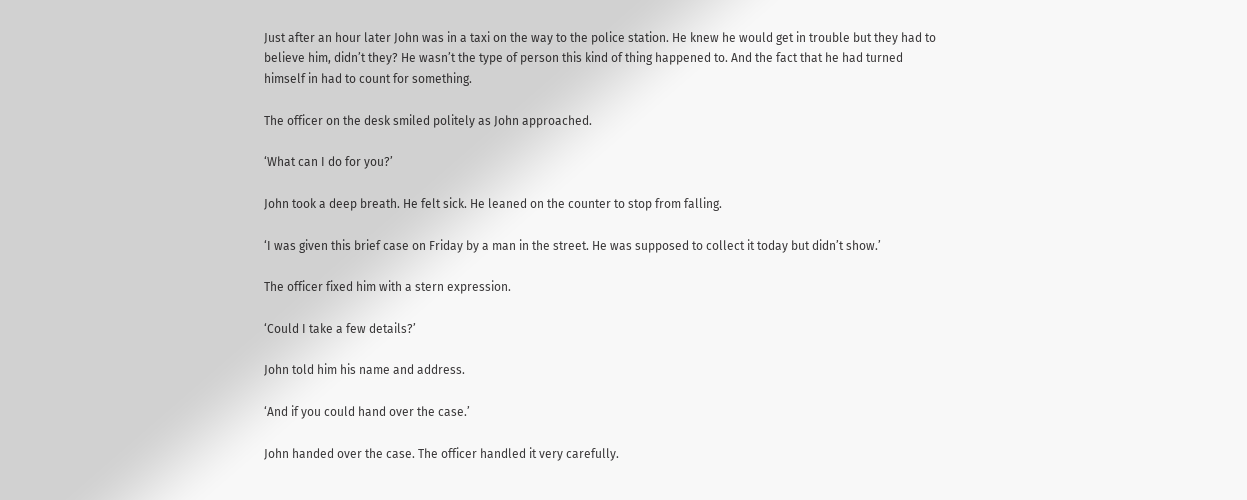Just after an hour later John was in a taxi on the way to the police station. He knew he would get in trouble but they had to believe him, didn’t they? He wasn’t the type of person this kind of thing happened to. And the fact that he had turned himself in had to count for something.

The officer on the desk smiled politely as John approached.

‘What can I do for you?’

John took a deep breath. He felt sick. He leaned on the counter to stop from falling.

‘I was given this brief case on Friday by a man in the street. He was supposed to collect it today but didn’t show.’

The officer fixed him with a stern expression.

‘Could I take a few details?’

John told him his name and address.

‘And if you could hand over the case.’

John handed over the case. The officer handled it very carefully.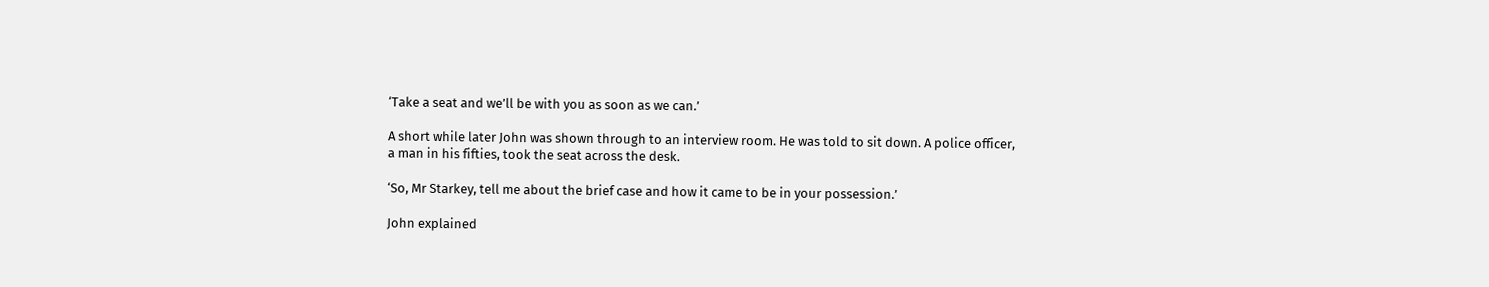‘Take a seat and we’ll be with you as soon as we can.’

A short while later John was shown through to an interview room. He was told to sit down. A police officer, a man in his fifties, took the seat across the desk.

‘So, Mr Starkey, tell me about the brief case and how it came to be in your possession.’

John explained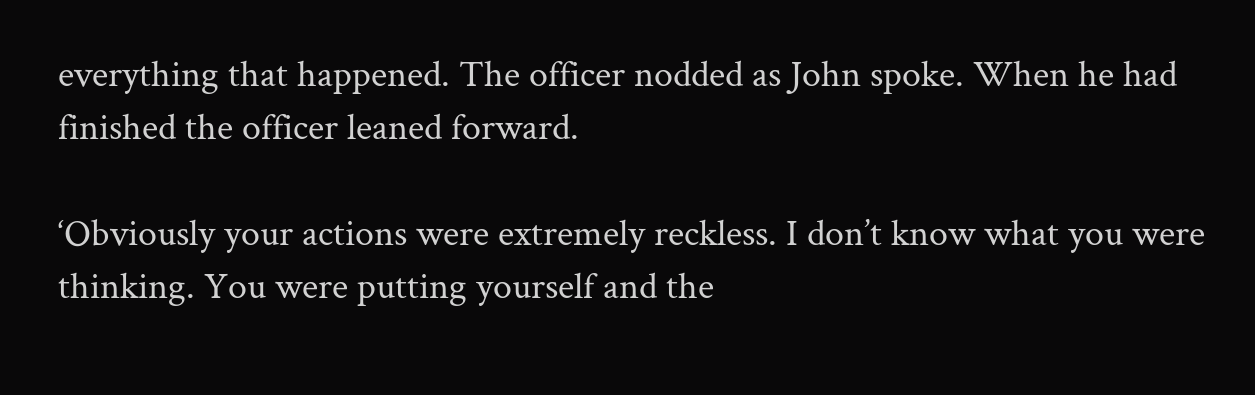everything that happened. The officer nodded as John spoke. When he had finished the officer leaned forward.

‘Obviously your actions were extremely reckless. I don’t know what you were thinking. You were putting yourself and the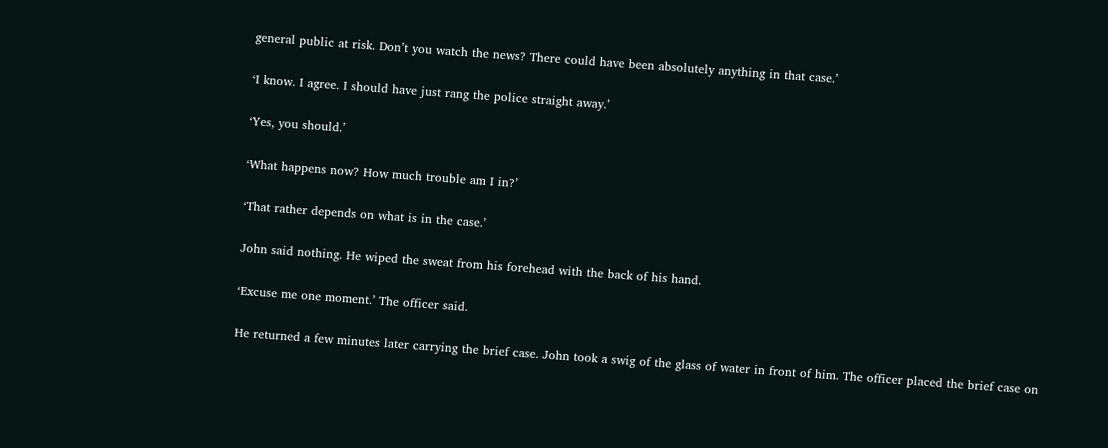general public at risk. Don’t you watch the news? There could have been absolutely anything in that case.’

‘I know. I agree. I should have just rang the police straight away.’

‘Yes, you should.’

‘What happens now? How much trouble am I in?’

‘That rather depends on what is in the case.’

John said nothing. He wiped the sweat from his forehead with the back of his hand.

‘Excuse me one moment.’ The officer said.

He returned a few minutes later carrying the brief case. John took a swig of the glass of water in front of him. The officer placed the brief case on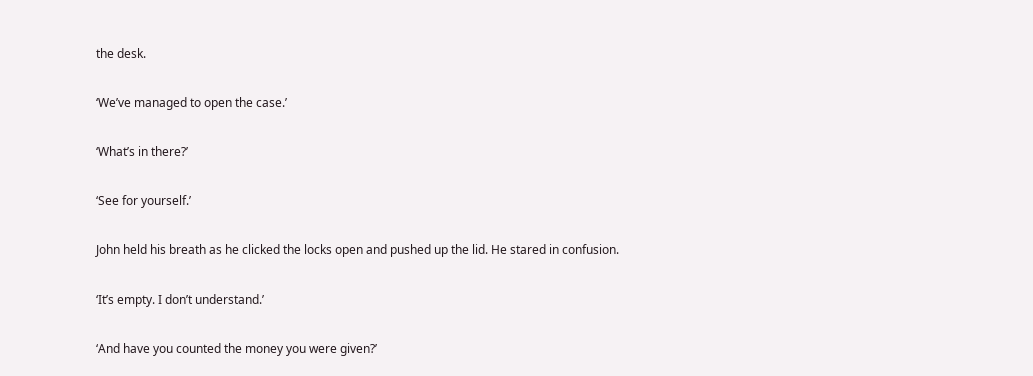the desk.

‘We’ve managed to open the case.’

‘What’s in there?’

‘See for yourself.’

John held his breath as he clicked the locks open and pushed up the lid. He stared in confusion.

‘It’s empty. I don’t understand.’

‘And have you counted the money you were given?’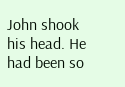John shook his head. He had been so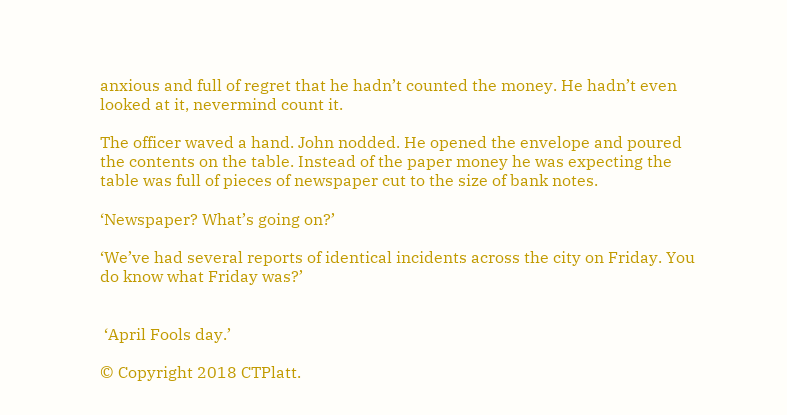anxious and full of regret that he hadn’t counted the money. He hadn’t even looked at it, nevermind count it.

The officer waved a hand. John nodded. He opened the envelope and poured the contents on the table. Instead of the paper money he was expecting the table was full of pieces of newspaper cut to the size of bank notes.

‘Newspaper? What’s going on?’

‘We’ve had several reports of identical incidents across the city on Friday. You do know what Friday was?’


 ‘April Fools day.’

© Copyright 2018 CTPlatt.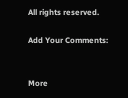All rights reserved.

Add Your Comments:


More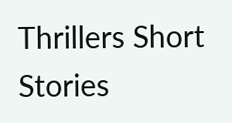Thrillers Short Stories